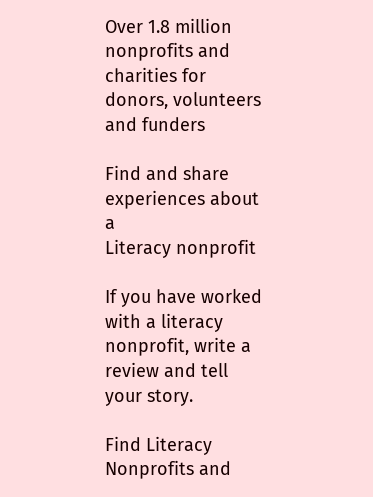Over 1.8 million nonprofits and charities for donors, volunteers and funders

Find and share experiences about a
Literacy nonprofit

If you have worked with a literacy nonprofit, write a review and tell your story.

Find Literacy Nonprofits and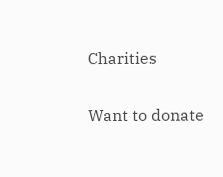Charities

Want to donate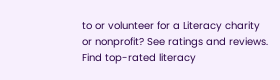to or volunteer for a Literacy charity or nonprofit? See ratings and reviews. Find top-rated literacy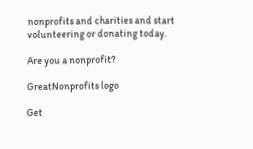nonprofits and charities and start volunteering or donating today.

Are you a nonprofit?

GreatNonprofits logo

Get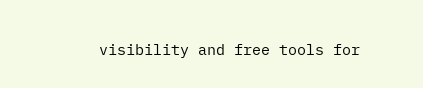visibility and free tools for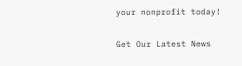your nonprofit today!

Get Our Latest News